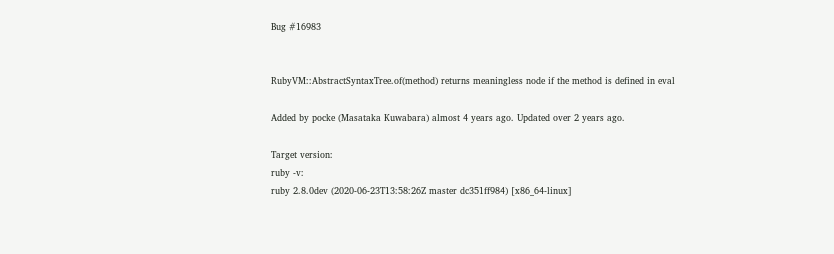Bug #16983


RubyVM::AbstractSyntaxTree.of(method) returns meaningless node if the method is defined in eval

Added by pocke (Masataka Kuwabara) almost 4 years ago. Updated over 2 years ago.

Target version:
ruby -v:
ruby 2.8.0dev (2020-06-23T13:58:26Z master dc351ff984) [x86_64-linux]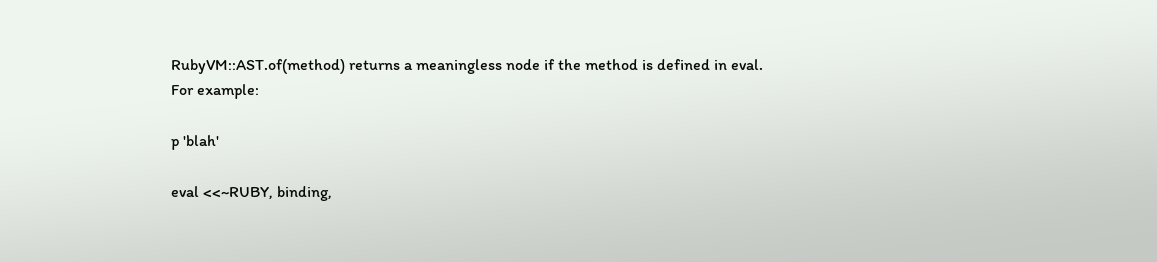RubyVM::AST.of(method) returns a meaningless node if the method is defined in eval.
For example:

p 'blah'

eval <<~RUBY, binding,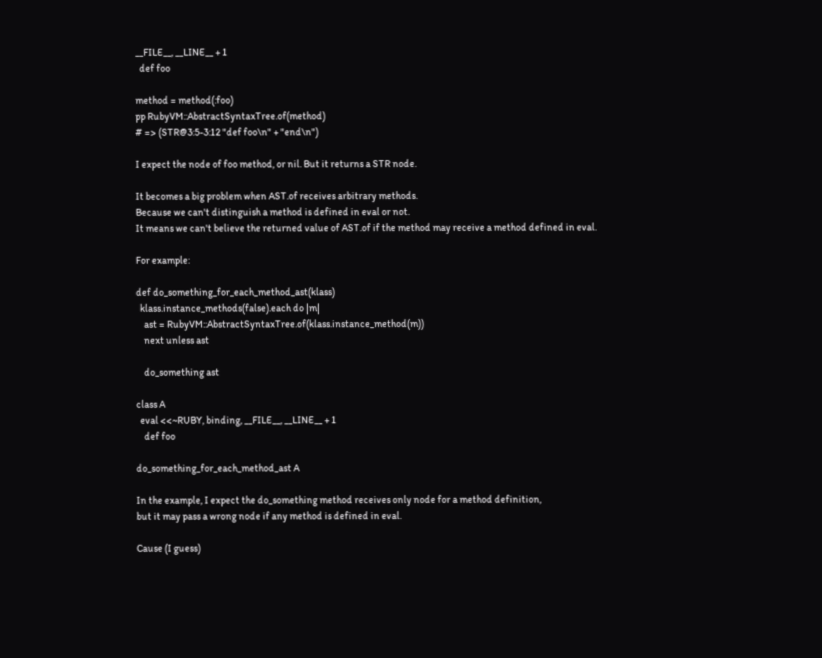__FILE__, __LINE__ + 1
  def foo

method = method(:foo)
pp RubyVM::AbstractSyntaxTree.of(method)
# => (STR@3:5-3:12 "def foo\n" + "end\n")

I expect the node of foo method, or nil. But it returns a STR node.

It becomes a big problem when AST.of receives arbitrary methods.
Because we can't distinguish a method is defined in eval or not.
It means we can't believe the returned value of AST.of if the method may receive a method defined in eval.

For example:

def do_something_for_each_method_ast(klass)
  klass.instance_methods(false).each do |m|
    ast = RubyVM::AbstractSyntaxTree.of(klass.instance_method(m))
    next unless ast

    do_something ast

class A
  eval <<~RUBY, binding, __FILE__, __LINE__ + 1
    def foo

do_something_for_each_method_ast A

In the example, I expect the do_something method receives only node for a method definition,
but it may pass a wrong node if any method is defined in eval.

Cause (I guess)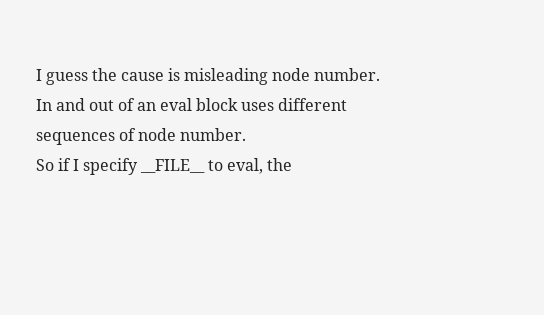I guess the cause is misleading node number.
In and out of an eval block uses different sequences of node number.
So if I specify __FILE__ to eval, the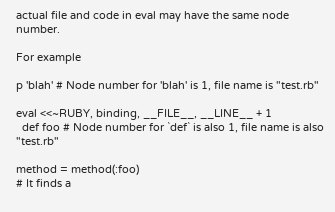actual file and code in eval may have the same node number.

For example

p 'blah' # Node number for 'blah' is 1, file name is "test.rb"

eval <<~RUBY, binding, __FILE__, __LINE__ + 1
  def foo # Node number for `def` is also 1, file name is also "test.rb"

method = method(:foo)
# It finds a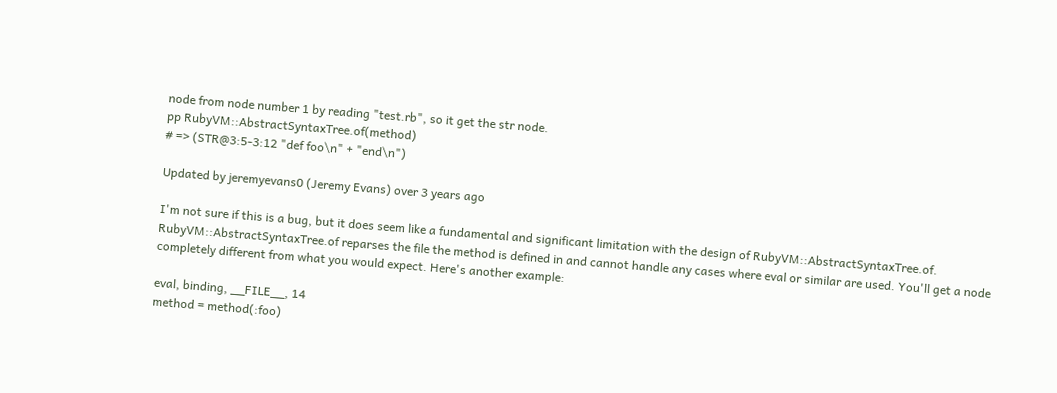node from node number 1 by reading "test.rb", so it get the str node.
pp RubyVM::AbstractSyntaxTree.of(method)
# => (STR@3:5-3:12 "def foo\n" + "end\n")

Updated by jeremyevans0 (Jeremy Evans) over 3 years ago

I'm not sure if this is a bug, but it does seem like a fundamental and significant limitation with the design of RubyVM::AbstractSyntaxTree.of. RubyVM::AbstractSyntaxTree.of reparses the file the method is defined in and cannot handle any cases where eval or similar are used. You'll get a node completely different from what you would expect. Here's another example:

eval, binding, __FILE__, 14
method = method(:foo)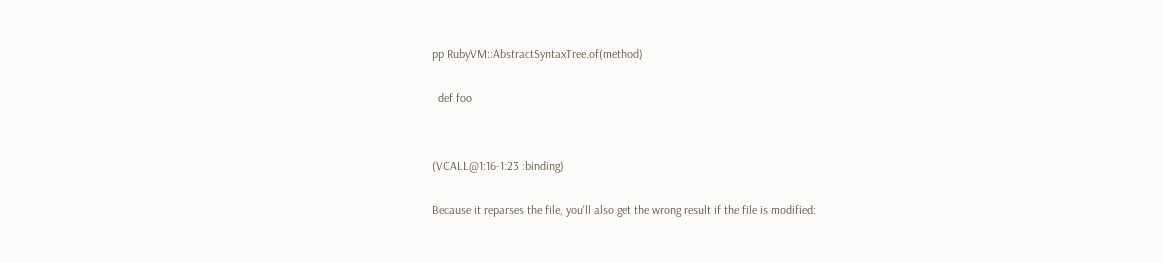pp RubyVM::AbstractSyntaxTree.of(method)

  def foo


(VCALL@1:16-1:23 :binding)

Because it reparses the file, you'll also get the wrong result if the file is modified: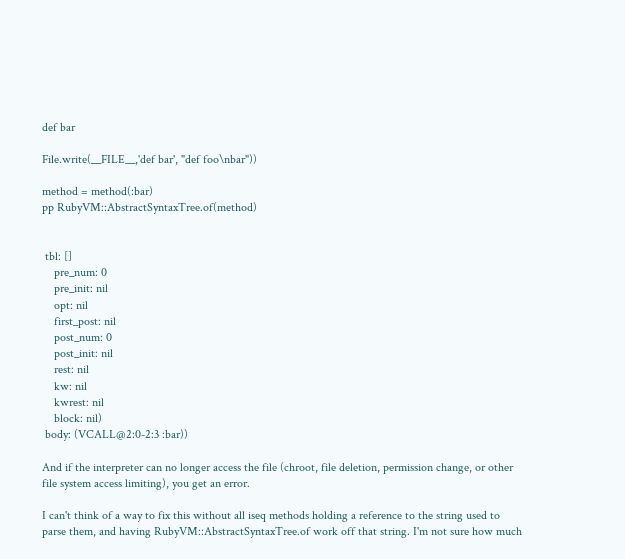def bar

File.write(__FILE__,'def bar', "def foo\nbar"))

method = method(:bar)
pp RubyVM::AbstractSyntaxTree.of(method)


 tbl: []
    pre_num: 0
    pre_init: nil
    opt: nil
    first_post: nil
    post_num: 0
    post_init: nil
    rest: nil
    kw: nil
    kwrest: nil
    block: nil)
 body: (VCALL@2:0-2:3 :bar))

And if the interpreter can no longer access the file (chroot, file deletion, permission change, or other file system access limiting), you get an error.

I can't think of a way to fix this without all iseq methods holding a reference to the string used to parse them, and having RubyVM::AbstractSyntaxTree.of work off that string. I'm not sure how much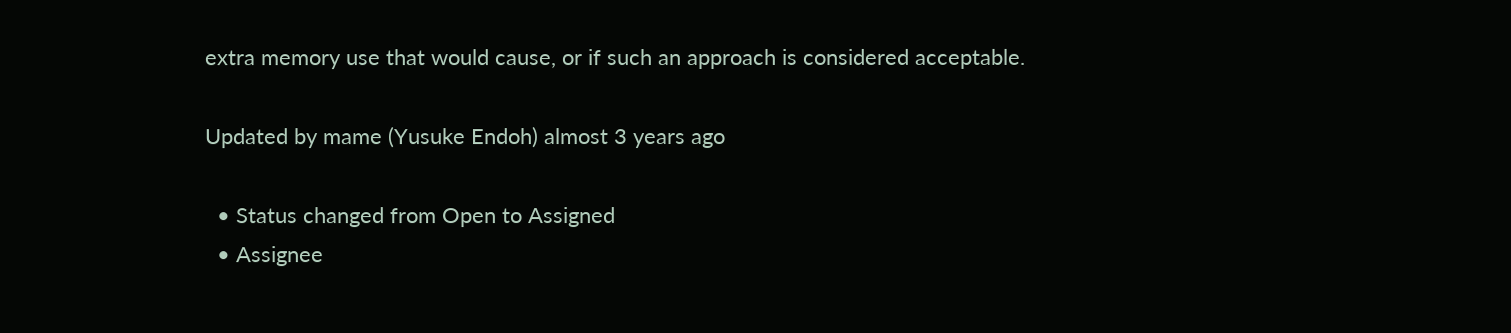extra memory use that would cause, or if such an approach is considered acceptable.

Updated by mame (Yusuke Endoh) almost 3 years ago

  • Status changed from Open to Assigned
  • Assignee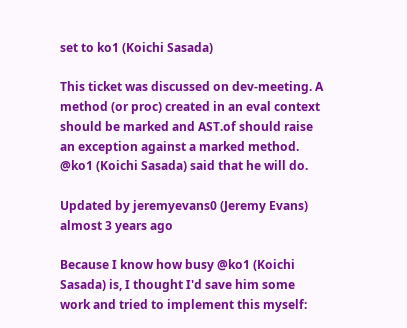set to ko1 (Koichi Sasada)

This ticket was discussed on dev-meeting. A method (or proc) created in an eval context should be marked and AST.of should raise an exception against a marked method. @ko1 (Koichi Sasada) said that he will do.

Updated by jeremyevans0 (Jeremy Evans) almost 3 years ago

Because I know how busy @ko1 (Koichi Sasada) is, I thought I'd save him some work and tried to implement this myself: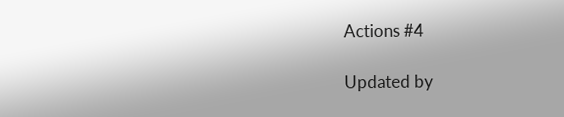Actions #4

Updated by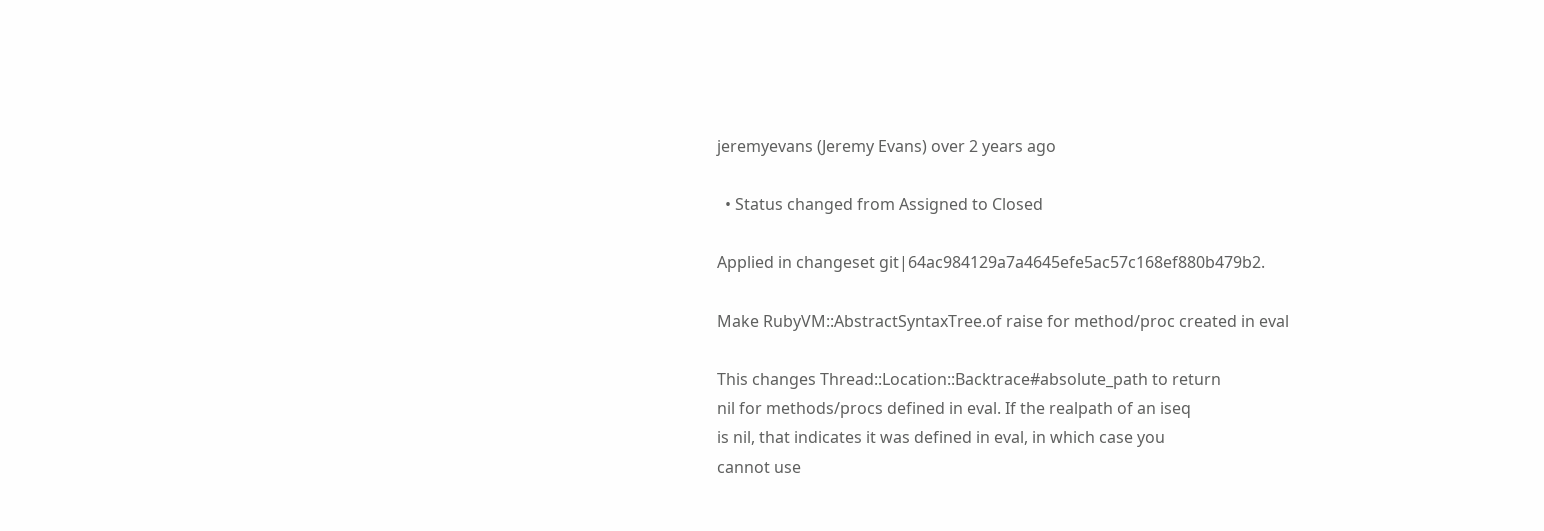jeremyevans (Jeremy Evans) over 2 years ago

  • Status changed from Assigned to Closed

Applied in changeset git|64ac984129a7a4645efe5ac57c168ef880b479b2.

Make RubyVM::AbstractSyntaxTree.of raise for method/proc created in eval

This changes Thread::Location::Backtrace#absolute_path to return
nil for methods/procs defined in eval. If the realpath of an iseq
is nil, that indicates it was defined in eval, in which case you
cannot use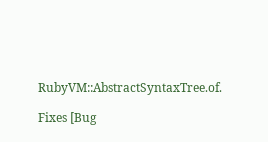RubyVM::AbstractSyntaxTree.of.

Fixes [Bug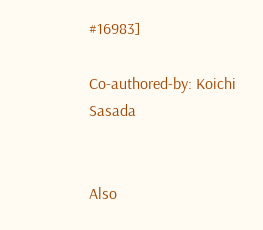#16983]

Co-authored-by: Koichi Sasada


Also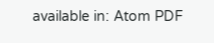available in: Atom PDF